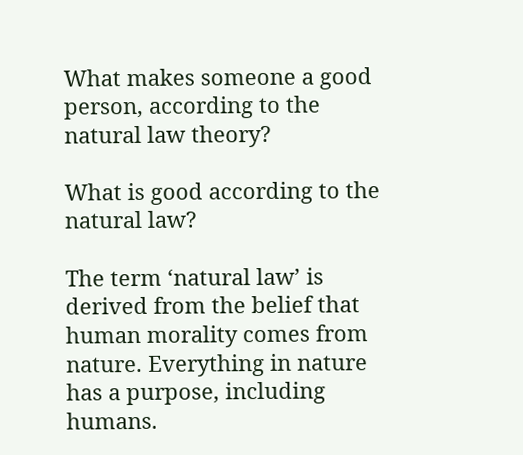What makes someone a good person, according to the natural law theory?

What is good according to the natural law?

The term ‘natural law’ is derived from the belief that human morality comes from nature. Everything in nature has a purpose, including humans.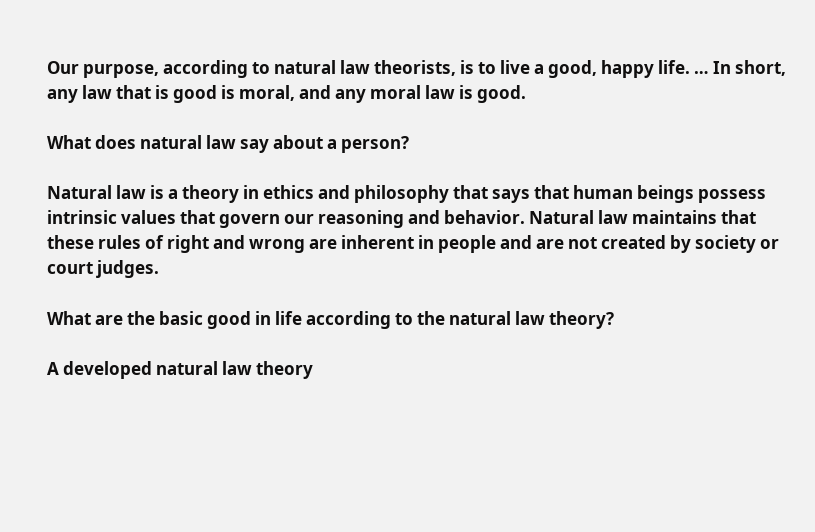Our purpose, according to natural law theorists, is to live a good, happy life. … In short, any law that is good is moral, and any moral law is good.

What does natural law say about a person?

Natural law is a theory in ethics and philosophy that says that human beings possess intrinsic values that govern our reasoning and behavior. Natural law maintains that these rules of right and wrong are inherent in people and are not created by society or court judges.

What are the basic good in life according to the natural law theory?

A developed natural law theory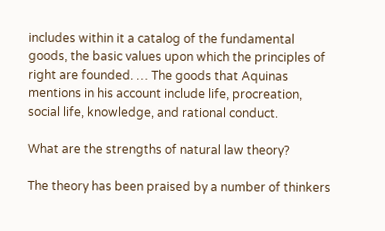includes within it a catalog of the fundamental goods, the basic values upon which the principles of right are founded. … The goods that Aquinas mentions in his account include life, procreation, social life, knowledge, and rational conduct.

What are the strengths of natural law theory?

The theory has been praised by a number of thinkers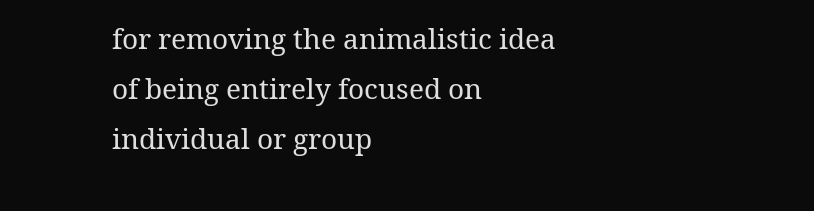for removing the animalistic idea of being entirely focused on individual or group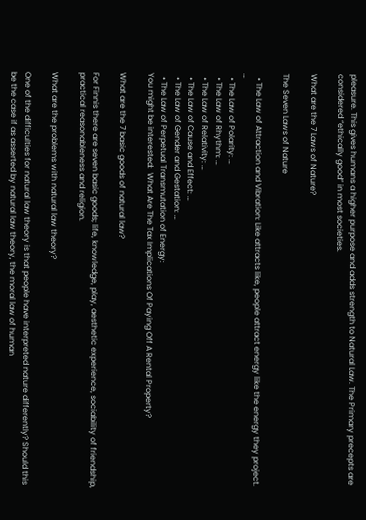pleasure. This gives humans a higher purpose and adds strength to Natural Law. The Primary precepts are considered “ethically good” in most societies.

What are the 7 Laws of Nature?

The Seven Laws of Nature

  • The Law of Attraction and Vibration: Like attracts like, people attract energy like the energy they project. …
  • The Law of Polarity: …
  • The Law of Rhythm: …
  • The Law of Relativity: …
  • The Law of Cause and Effect: …
  • The Law of Gender and Gestation: …
  • The Law of Perpetual Transmutation of Energy:
You might be interested:  What Are The Tax Implications Of Paying Off A Rental Property?

What are the 7 basic goods of natural law?

For Finnis there are seven basic goods; life, knowledge, play, aesthetic experience, sociability of friendship, practical reasonableness and religion.

What are the problems with natural law theory?

One of the difficulties for natural law theory is that people have interpreted nature differently? Should this be the case if as asserted by natural law theory, the moral law of human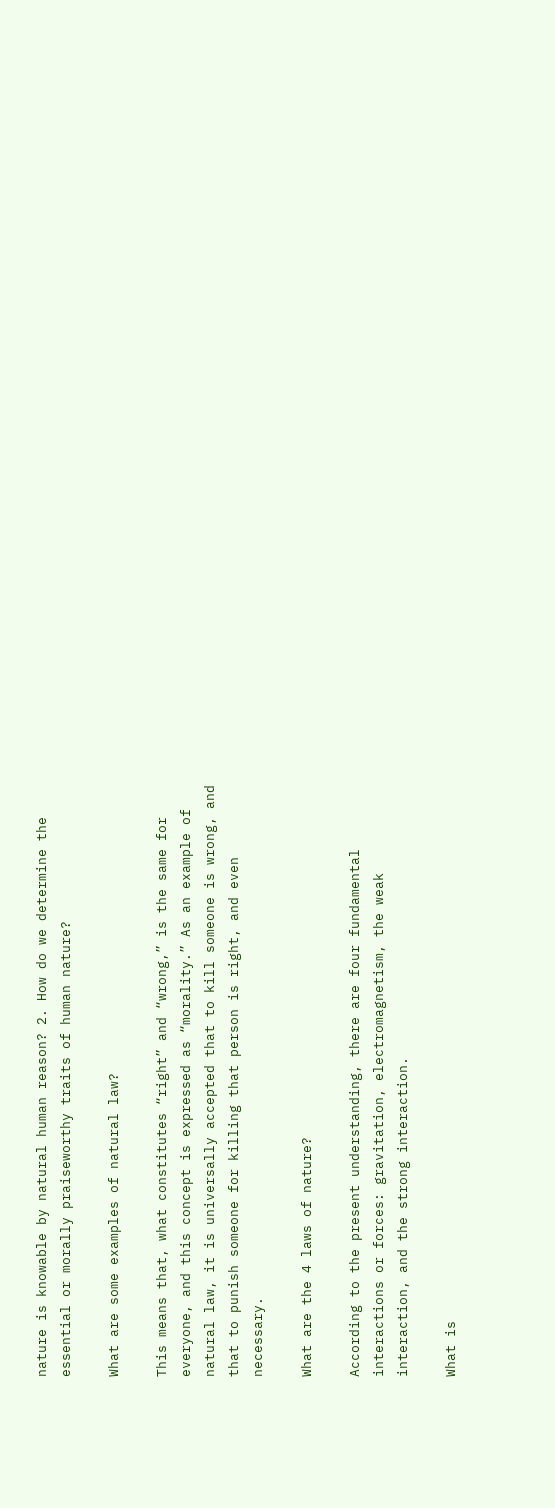nature is knowable by natural human reason? 2. How do we determine the essential or morally praiseworthy traits of human nature?

What are some examples of natural law?

This means that, what constitutes “right” and “wrong,” is the same for everyone, and this concept is expressed as “morality.” As an example of natural law, it is universally accepted that to kill someone is wrong, and that to punish someone for killing that person is right, and even necessary.

What are the 4 laws of nature?

According to the present understanding, there are four fundamental interactions or forces: gravitation, electromagnetism, the weak interaction, and the strong interaction.

What is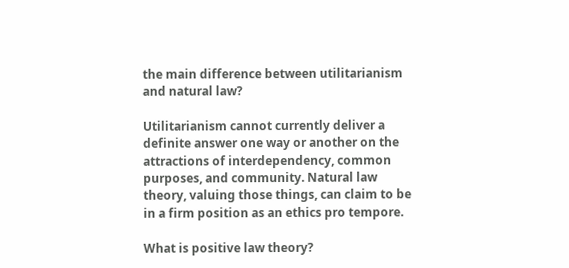the main difference between utilitarianism and natural law?

Utilitarianism cannot currently deliver a definite answer one way or another on the attractions of interdependency, common purposes, and community. Natural law theory, valuing those things, can claim to be in a firm position as an ethics pro tempore.

What is positive law theory?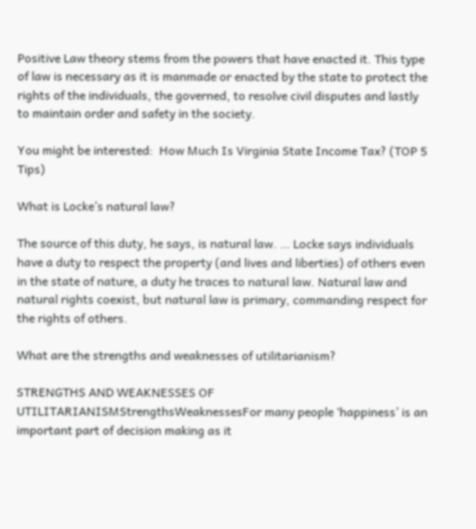Positive Law theory stems from the powers that have enacted it. This type of law is necessary as it is manmade or enacted by the state to protect the rights of the individuals, the governed, to resolve civil disputes and lastly to maintain order and safety in the society.

You might be interested:  How Much Is Virginia State Income Tax? (TOP 5 Tips)

What is Locke’s natural law?

The source of this duty, he says, is natural law. … Locke says individuals have a duty to respect the property (and lives and liberties) of others even in the state of nature, a duty he traces to natural law. Natural law and natural rights coexist, but natural law is primary, commanding respect for the rights of others.

What are the strengths and weaknesses of utilitarianism?

STRENGTHS AND WEAKNESSES OF UTILITARIANISMStrengthsWeaknessesFor many people ‘happiness’ is an important part of decision making as it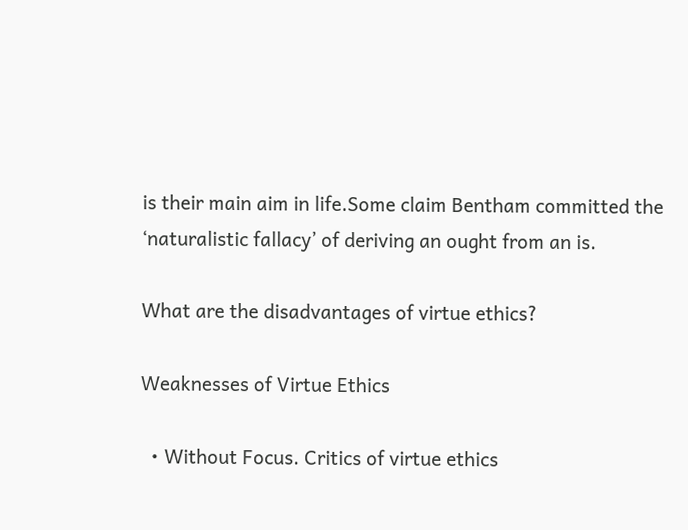is their main aim in life.Some claim Bentham committed the ‘naturalistic fallacy’ of deriving an ought from an is.

What are the disadvantages of virtue ethics?

Weaknesses of Virtue Ethics

  • Without Focus. Critics of virtue ethics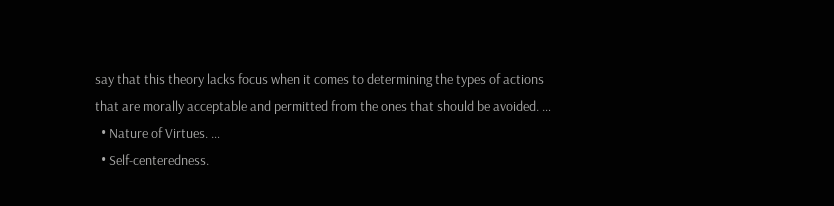say that this theory lacks focus when it comes to determining the types of actions that are morally acceptable and permitted from the ones that should be avoided. …
  • Nature of Virtues. …
  • Self-centeredness.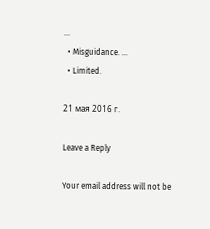…
  • Misguidance. …
  • Limited.

21 мая 2016 г.

Leave a Reply

Your email address will not be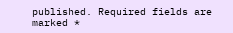published. Required fields are marked *